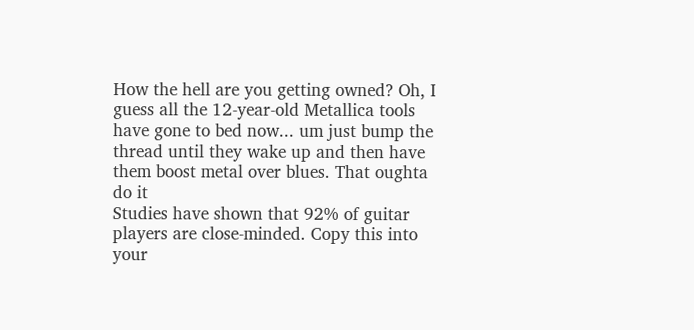How the hell are you getting owned? Oh, I guess all the 12-year-old Metallica tools have gone to bed now... um just bump the thread until they wake up and then have them boost metal over blues. That oughta do it
Studies have shown that 92% of guitar players are close-minded. Copy this into your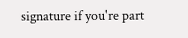signature if you're part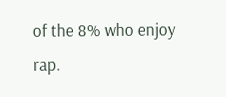of the 8% who enjoy rap.